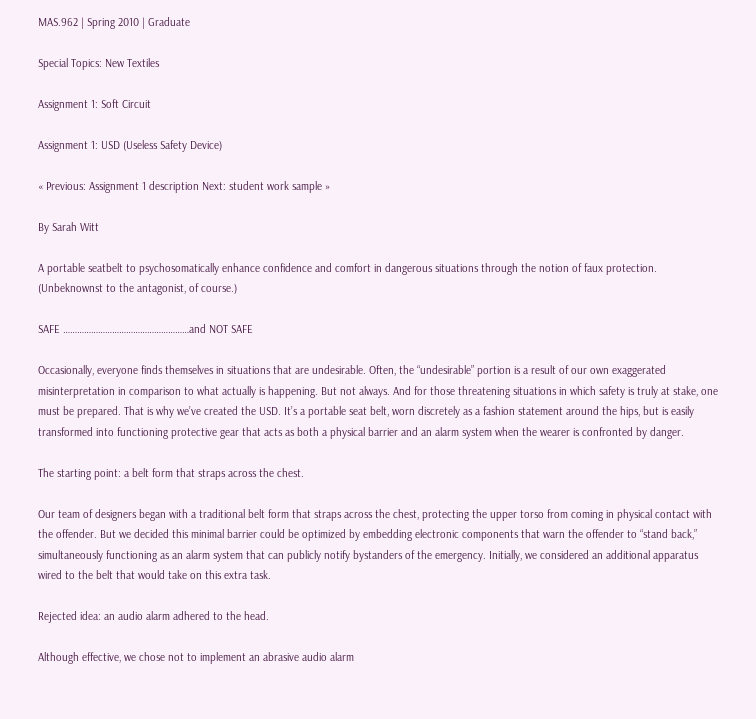MAS.962 | Spring 2010 | Graduate

Special Topics: New Textiles

Assignment 1: Soft Circuit

Assignment 1: USD (Useless Safety Device)

« Previous: Assignment 1 description Next: student work sample »

By Sarah Witt

A portable seatbelt to psychosomatically enhance confidence and comfort in dangerous situations through the notion of faux protection. (Unbeknownst to the antagonist, of course.)

SAFE ………………………………………………and NOT SAFE

Occasionally, everyone finds themselves in situations that are undesirable. Often, the “undesirable” portion is a result of our own exaggerated misinterpretation in comparison to what actually is happening. But not always. And for those threatening situations in which safety is truly at stake, one must be prepared. That is why we’ve created the USD. It’s a portable seat belt, worn discretely as a fashion statement around the hips, but is easily transformed into functioning protective gear that acts as both a physical barrier and an alarm system when the wearer is confronted by danger.

The starting point: a belt form that straps across the chest.

Our team of designers began with a traditional belt form that straps across the chest, protecting the upper torso from coming in physical contact with the offender. But we decided this minimal barrier could be optimized by embedding electronic components that warn the offender to “stand back,” simultaneously functioning as an alarm system that can publicly notify bystanders of the emergency. Initially, we considered an additional apparatus wired to the belt that would take on this extra task.

Rejected idea: an audio alarm adhered to the head.

Although effective, we chose not to implement an abrasive audio alarm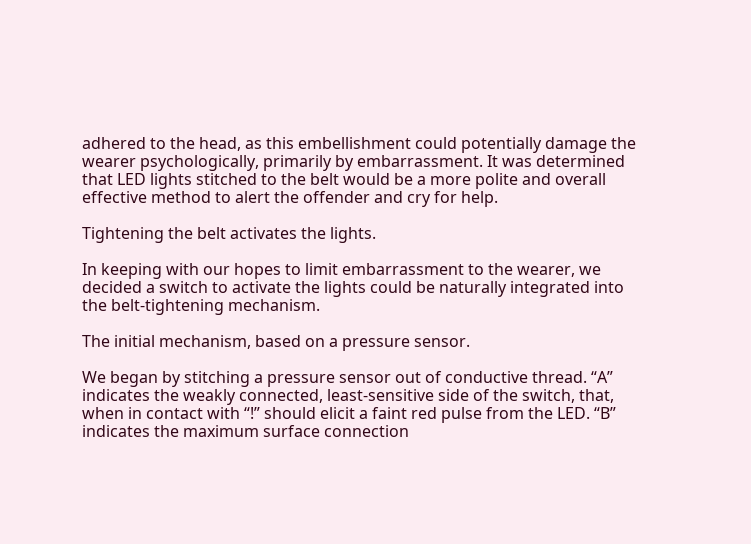adhered to the head, as this embellishment could potentially damage the wearer psychologically, primarily by embarrassment. It was determined that LED lights stitched to the belt would be a more polite and overall effective method to alert the offender and cry for help.

Tightening the belt activates the lights.

In keeping with our hopes to limit embarrassment to the wearer, we decided a switch to activate the lights could be naturally integrated into the belt-tightening mechanism.

The initial mechanism, based on a pressure sensor.

We began by stitching a pressure sensor out of conductive thread. “A” indicates the weakly connected, least-sensitive side of the switch, that, when in contact with “!” should elicit a faint red pulse from the LED. “B” indicates the maximum surface connection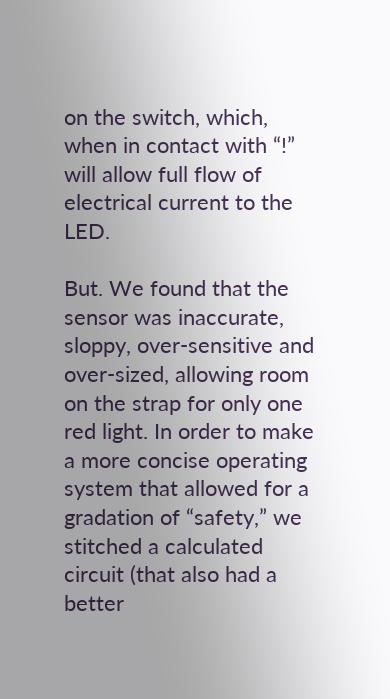on the switch, which, when in contact with “!” will allow full flow of electrical current to the LED.

But. We found that the sensor was inaccurate, sloppy, over-sensitive and over-sized, allowing room on the strap for only one red light. In order to make a more concise operating system that allowed for a gradation of “safety,” we stitched a calculated circuit (that also had a better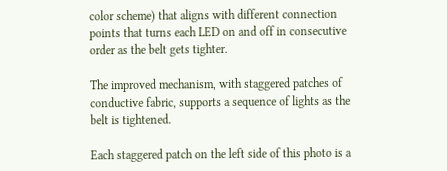color scheme) that aligns with different connection points that turns each LED on and off in consecutive order as the belt gets tighter.

The improved mechanism, with staggered patches of conductive fabric, supports a sequence of lights as the belt is tightened.

Each staggered patch on the left side of this photo is a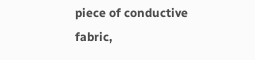piece of conductive fabric,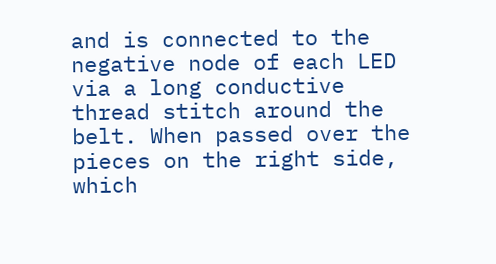and is connected to the negative node of each LED via a long conductive thread stitch around the belt. When passed over the pieces on the right side, which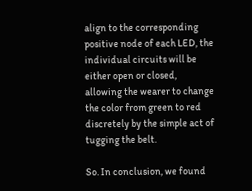align to the corresponding positive node of each LED, the individual circuits will be either open or closed, allowing the wearer to change the color from green to red discretely by the simple act of tugging the belt.

So. In conclusion, we found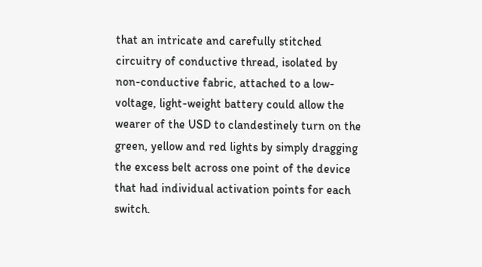that an intricate and carefully stitched circuitry of conductive thread, isolated by non-conductive fabric, attached to a low-voltage, light-weight battery could allow the wearer of the USD to clandestinely turn on the green, yellow and red lights by simply dragging the excess belt across one point of the device that had individual activation points for each switch.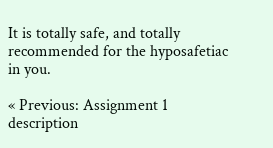It is totally safe, and totally recommended for the hyposafetiac in you.

« Previous: Assignment 1 description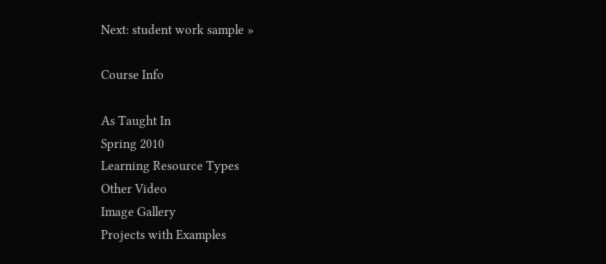Next: student work sample »

Course Info

As Taught In
Spring 2010
Learning Resource Types
Other Video
Image Gallery
Projects with Examples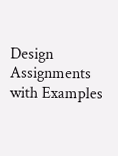Design Assignments with Examples